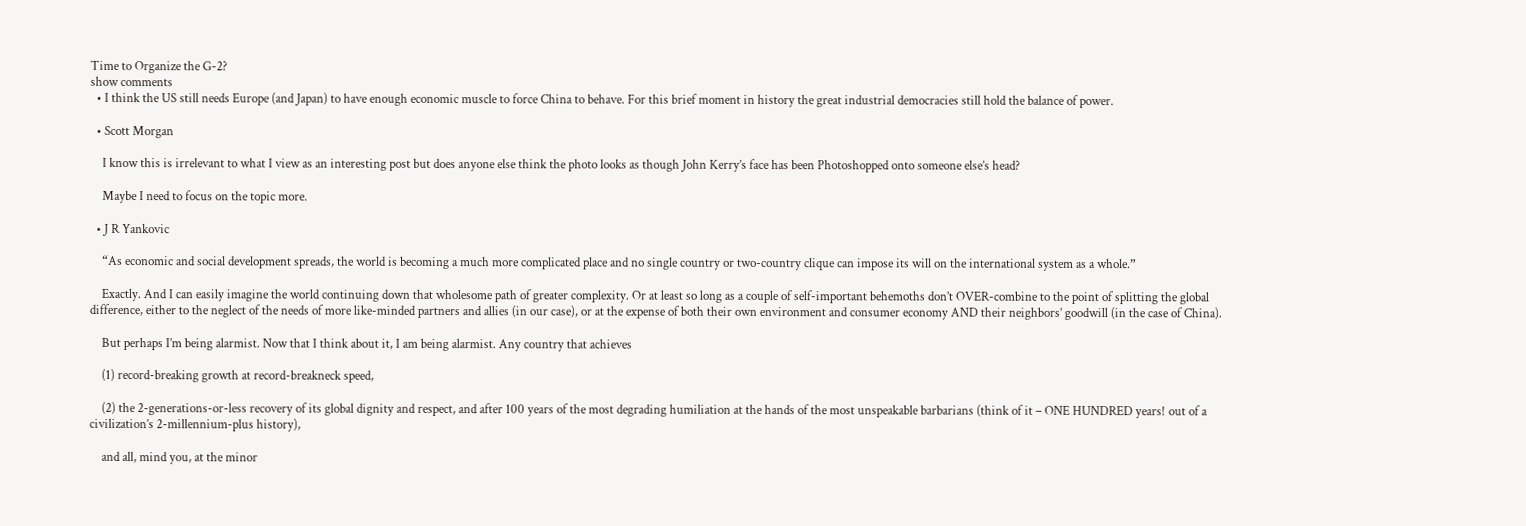Time to Organize the G-2?
show comments
  • I think the US still needs Europe (and Japan) to have enough economic muscle to force China to behave. For this brief moment in history the great industrial democracies still hold the balance of power.

  • Scott Morgan

    I know this is irrelevant to what I view as an interesting post but does anyone else think the photo looks as though John Kerry’s face has been Photoshopped onto someone else’s head?

    Maybe I need to focus on the topic more.

  • J R Yankovic

    “As economic and social development spreads, the world is becoming a much more complicated place and no single country or two-country clique can impose its will on the international system as a whole.”

    Exactly. And I can easily imagine the world continuing down that wholesome path of greater complexity. Or at least so long as a couple of self-important behemoths don’t OVER-combine to the point of splitting the global difference, either to the neglect of the needs of more like-minded partners and allies (in our case), or at the expense of both their own environment and consumer economy AND their neighbors’ goodwill (in the case of China).

    But perhaps I’m being alarmist. Now that I think about it, I am being alarmist. Any country that achieves

    (1) record-breaking growth at record-breakneck speed,

    (2) the 2-generations-or-less recovery of its global dignity and respect, and after 100 years of the most degrading humiliation at the hands of the most unspeakable barbarians (think of it – ONE HUNDRED years! out of a civilization’s 2-millennium-plus history),

    and all, mind you, at the minor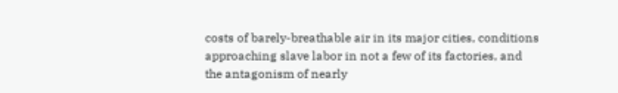costs of barely-breathable air in its major cities, conditions approaching slave labor in not a few of its factories, and the antagonism of nearly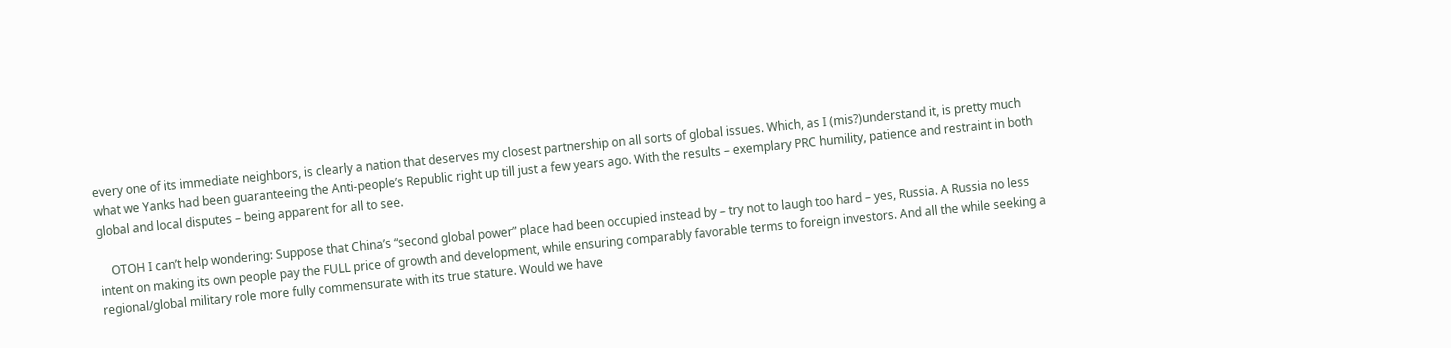every one of its immediate neighbors, is clearly a nation that deserves my closest partnership on all sorts of global issues. Which, as I (mis?)understand it, is pretty much what we Yanks had been guaranteeing the Anti-people’s Republic right up till just a few years ago. With the results – exemplary PRC humility, patience and restraint in both global and local disputes – being apparent for all to see.

    OTOH I can’t help wondering: Suppose that China’s “second global power” place had been occupied instead by – try not to laugh too hard – yes, Russia. A Russia no less intent on making its own people pay the FULL price of growth and development, while ensuring comparably favorable terms to foreign investors. And all the while seeking a regional/global military role more fully commensurate with its true stature. Would we have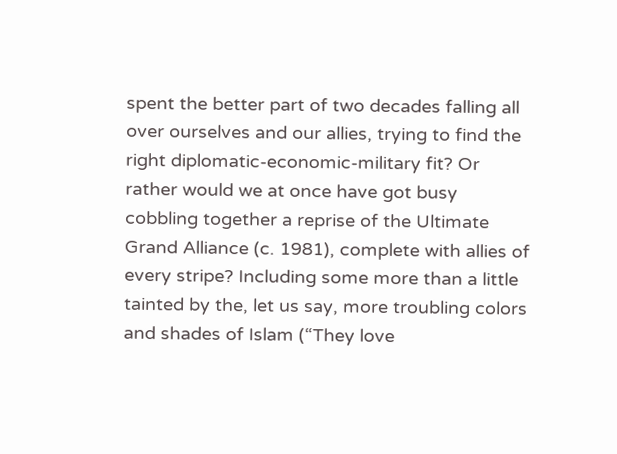spent the better part of two decades falling all over ourselves and our allies, trying to find the right diplomatic-economic-military fit? Or rather would we at once have got busy cobbling together a reprise of the Ultimate Grand Alliance (c. 1981), complete with allies of every stripe? Including some more than a little tainted by the, let us say, more troubling colors and shades of Islam (“They love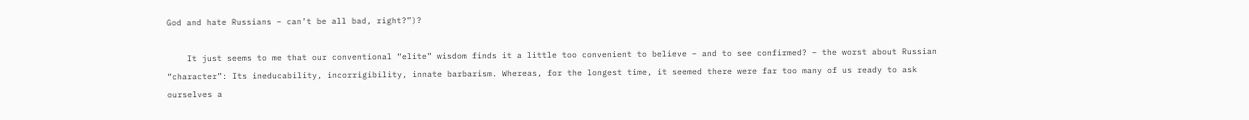God and hate Russians – can’t be all bad, right?”)?

    It just seems to me that our conventional “elite” wisdom finds it a little too convenient to believe – and to see confirmed? – the worst about Russian “character”: Its ineducability, incorrigibility, innate barbarism. Whereas, for the longest time, it seemed there were far too many of us ready to ask ourselves a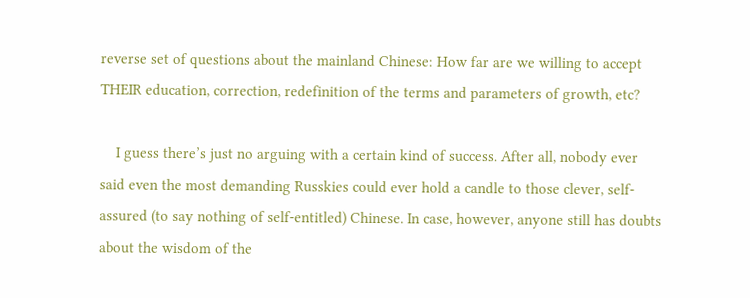reverse set of questions about the mainland Chinese: How far are we willing to accept THEIR education, correction, redefinition of the terms and parameters of growth, etc?

    I guess there’s just no arguing with a certain kind of success. After all, nobody ever said even the most demanding Russkies could ever hold a candle to those clever, self-assured (to say nothing of self-entitled) Chinese. In case, however, anyone still has doubts about the wisdom of the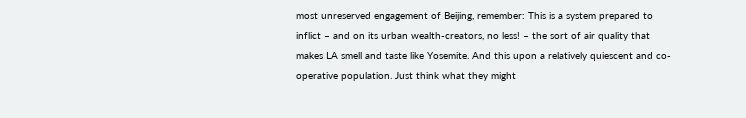most unreserved engagement of Beijing, remember: This is a system prepared to inflict – and on its urban wealth-creators, no less! – the sort of air quality that makes LA smell and taste like Yosemite. And this upon a relatively quiescent and co-operative population. Just think what they might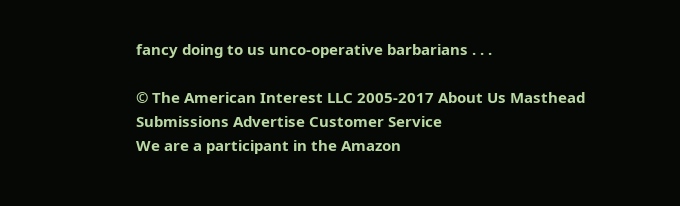fancy doing to us unco-operative barbarians . . .

© The American Interest LLC 2005-2017 About Us Masthead Submissions Advertise Customer Service
We are a participant in the Amazon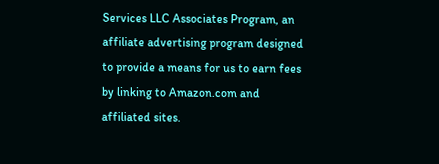Services LLC Associates Program, an affiliate advertising program designed to provide a means for us to earn fees by linking to Amazon.com and affiliated sites.